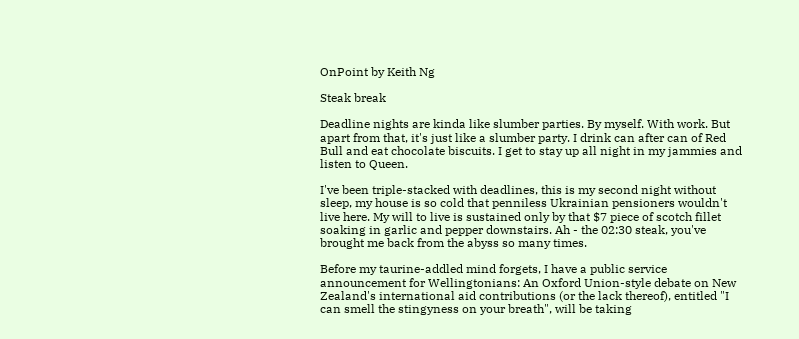OnPoint by Keith Ng

Steak break

Deadline nights are kinda like slumber parties. By myself. With work. But apart from that, it's just like a slumber party. I drink can after can of Red Bull and eat chocolate biscuits. I get to stay up all night in my jammies and listen to Queen.

I've been triple-stacked with deadlines, this is my second night without sleep, my house is so cold that penniless Ukrainian pensioners wouldn't live here. My will to live is sustained only by that $7 piece of scotch fillet soaking in garlic and pepper downstairs. Ah - the 02:30 steak, you've brought me back from the abyss so many times.

Before my taurine-addled mind forgets, I have a public service announcement for Wellingtonians: An Oxford Union-style debate on New Zealand's international aid contributions (or the lack thereof), entitled "I can smell the stingyness on your breath", will be taking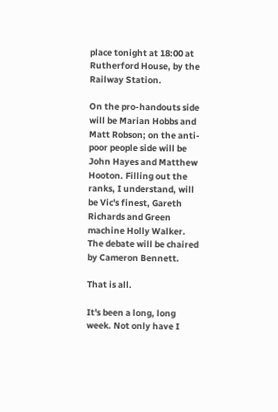place tonight at 18:00 at Rutherford House, by the Railway Station.

On the pro-handouts side will be Marian Hobbs and Matt Robson; on the anti-poor people side will be John Hayes and Matthew Hooton. Filling out the ranks, I understand, will be Vic's finest, Gareth Richards and Green machine Holly Walker. The debate will be chaired by Cameron Bennett.

That is all.

It's been a long, long week. Not only have I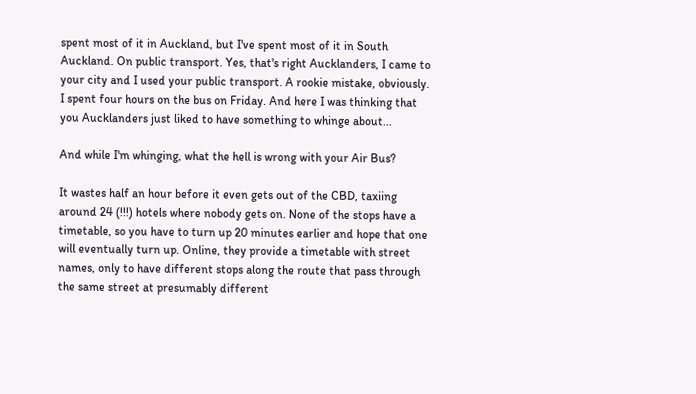spent most of it in Auckland, but I've spent most of it in South Auckland. On public transport. Yes, that's right Aucklanders, I came to your city and I used your public transport. A rookie mistake, obviously. I spent four hours on the bus on Friday. And here I was thinking that you Aucklanders just liked to have something to whinge about...

And while I'm whinging, what the hell is wrong with your Air Bus?

It wastes half an hour before it even gets out of the CBD, taxiing around 24 (!!!) hotels where nobody gets on. None of the stops have a timetable, so you have to turn up 20 minutes earlier and hope that one will eventually turn up. Online, they provide a timetable with street names, only to have different stops along the route that pass through the same street at presumably different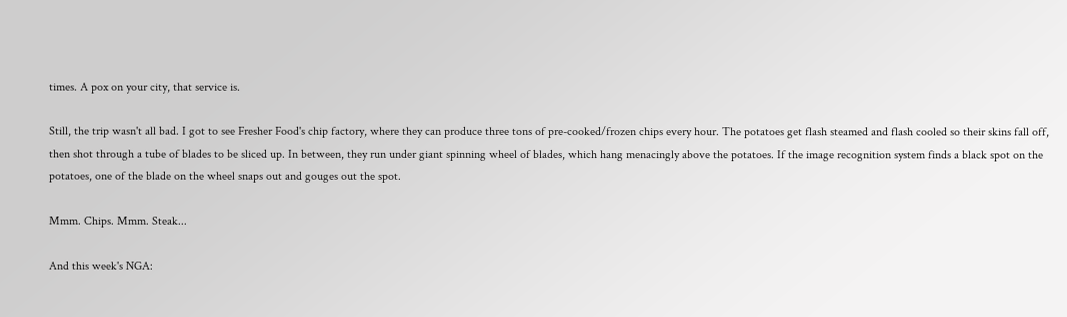times. A pox on your city, that service is.

Still, the trip wasn't all bad. I got to see Fresher Food's chip factory, where they can produce three tons of pre-cooked/frozen chips every hour. The potatoes get flash steamed and flash cooled so their skins fall off, then shot through a tube of blades to be sliced up. In between, they run under giant spinning wheel of blades, which hang menacingly above the potatoes. If the image recognition system finds a black spot on the potatoes, one of the blade on the wheel snaps out and gouges out the spot.

Mmm. Chips. Mmm. Steak...

And this week's NGA: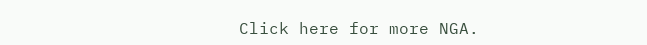Click here for more NGA.